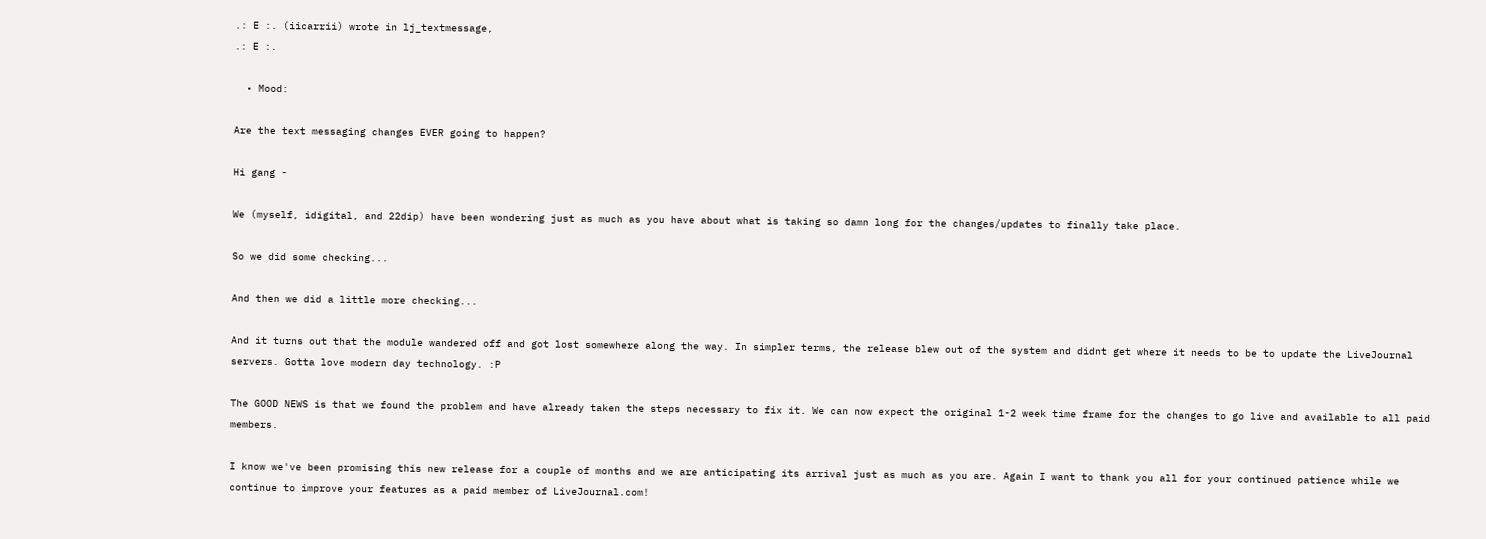.: E :. (iicarrii) wrote in lj_textmessage,
.: E :.

  • Mood:

Are the text messaging changes EVER going to happen?

Hi gang -

We (myself, idigital, and 22dip) have been wondering just as much as you have about what is taking so damn long for the changes/updates to finally take place.

So we did some checking...

And then we did a little more checking...

And it turns out that the module wandered off and got lost somewhere along the way. In simpler terms, the release blew out of the system and didnt get where it needs to be to update the LiveJournal servers. Gotta love modern day technology. :P

The GOOD NEWS is that we found the problem and have already taken the steps necessary to fix it. We can now expect the original 1-2 week time frame for the changes to go live and available to all paid members.

I know we've been promising this new release for a couple of months and we are anticipating its arrival just as much as you are. Again I want to thank you all for your continued patience while we continue to improve your features as a paid member of LiveJournal.com!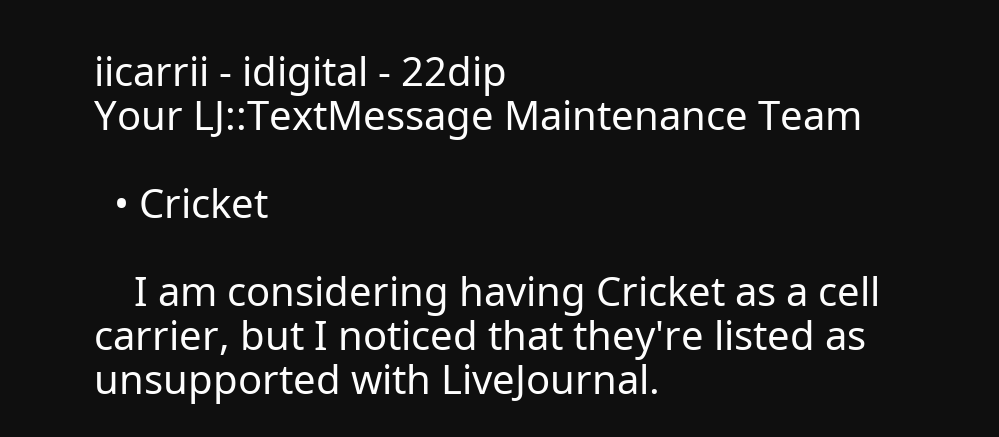iicarrii - idigital - 22dip
Your LJ::TextMessage Maintenance Team

  • Cricket

    I am considering having Cricket as a cell carrier, but I noticed that they're listed as unsupported with LiveJournal.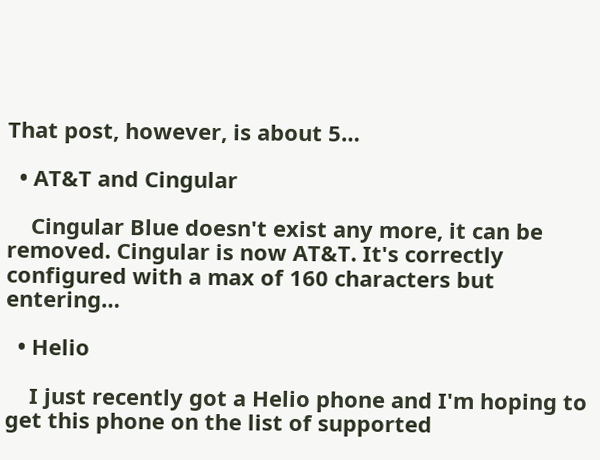That post, however, is about 5…

  • AT&T and Cingular

    Cingular Blue doesn't exist any more, it can be removed. Cingular is now AT&T. It's correctly configured with a max of 160 characters but entering…

  • Helio

    I just recently got a Helio phone and I'm hoping to get this phone on the list of supported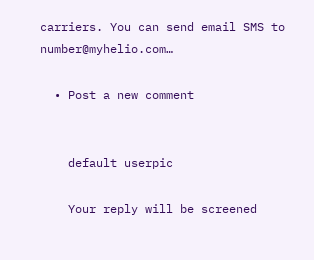carriers. You can send email SMS to number@myhelio.com…

  • Post a new comment


    default userpic

    Your reply will be screened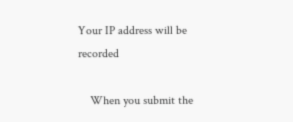Your IP address will be recorded

    When you submit the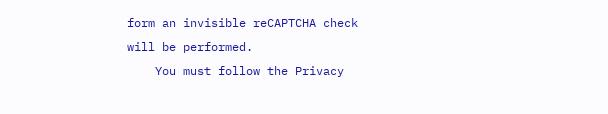form an invisible reCAPTCHA check will be performed.
    You must follow the Privacy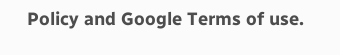Policy and Google Terms of use.